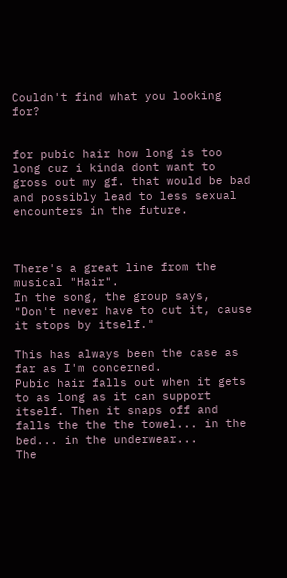Couldn't find what you looking for?


for pubic hair how long is too long cuz i kinda dont want to gross out my gf. that would be bad and possibly lead to less sexual encounters in the future.



There's a great line from the musical "Hair".
In the song, the group says, "Don't never have to cut it, cause it stops by itself."

This has always been the case as far as I'm concerned.
Pubic hair falls out when it gets to as long as it can support itself. Then it snaps off and falls the the the towel... in the bed... in the underwear...
The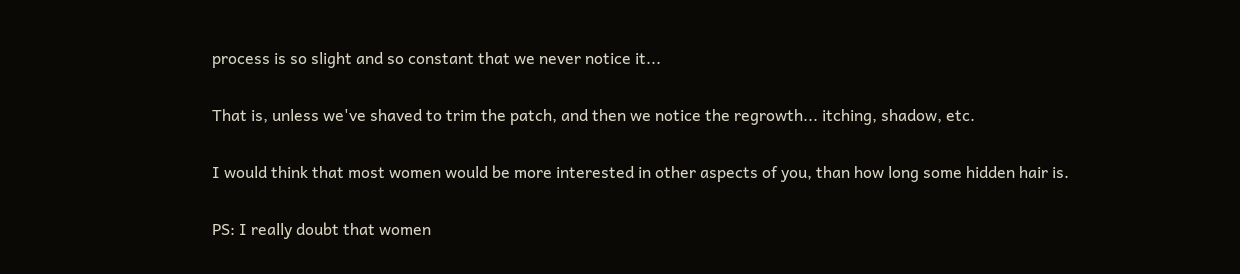process is so slight and so constant that we never notice it...

That is, unless we've shaved to trim the patch, and then we notice the regrowth... itching, shadow, etc.

I would think that most women would be more interested in other aspects of you, than how long some hidden hair is.

PS: I really doubt that women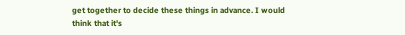get together to decide these things in advance. I would think that it's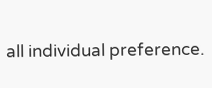all individual preference.